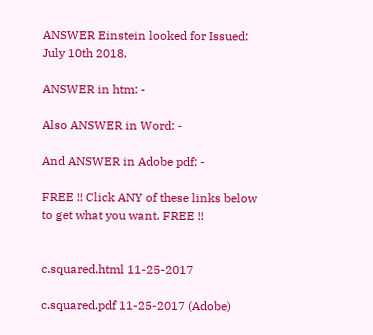ANSWER Einstein looked for Issued: July 10th 2018.

ANSWER in htm: -

Also ANSWER in Word: -

And ANSWER in Adobe pdf: -

FREE !! Click ANY of these links below to get what you want. FREE !!


c.squared.html 11-25-2017

c.squared.pdf 11-25-2017 (Adobe)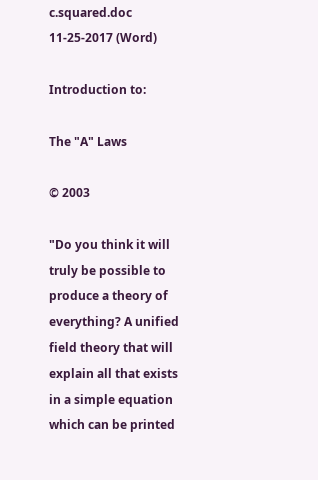c.squared.doc 11-25-2017 (Word)

Introduction to:

The "A" Laws

© 2003

"Do you think it will truly be possible to produce a theory of everything? A unified field theory that will explain all that exists in a simple equation which can be printed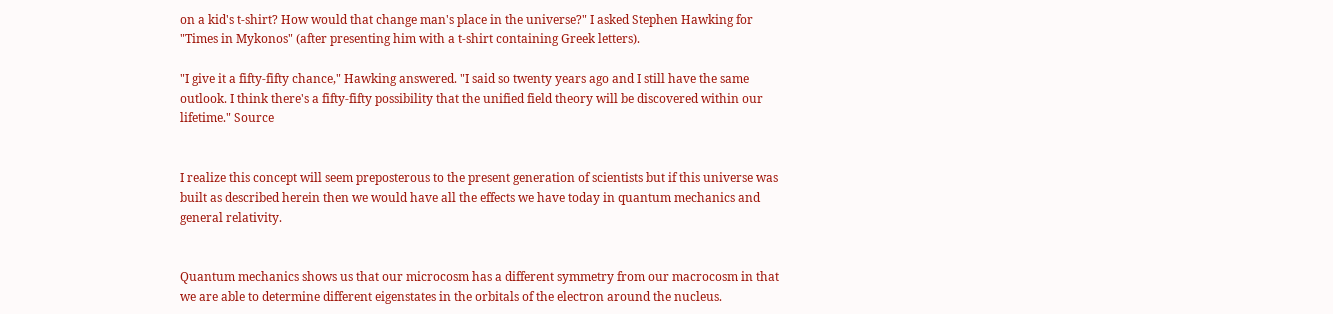on a kid's t-shirt? How would that change man's place in the universe?" I asked Stephen Hawking for "Times in Mykonos" (after presenting him with a t-shirt containing Greek letters).

"I give it a fifty-fifty chance," Hawking answered. "I said so twenty years ago and I still have the same outlook. I think there's a fifty-fifty possibility that the unified field theory will be discovered within our lifetime." Source


I realize this concept will seem preposterous to the present generation of scientists but if this universe was built as described herein then we would have all the effects we have today in quantum mechanics and general relativity.


Quantum mechanics shows us that our microcosm has a different symmetry from our macrocosm in that we are able to determine different eigenstates in the orbitals of the electron around the nucleus.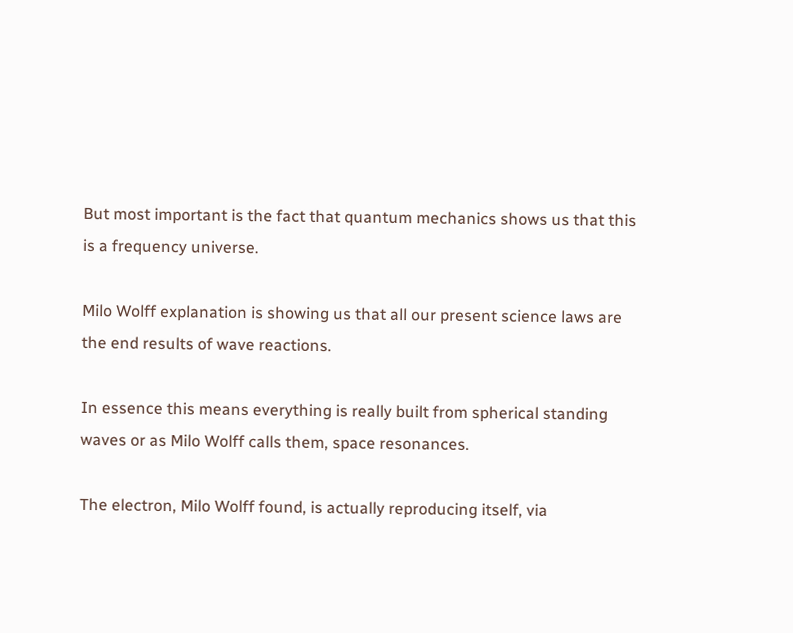But most important is the fact that quantum mechanics shows us that this is a frequency universe.

Milo Wolff explanation is showing us that all our present science laws are the end results of wave reactions.

In essence this means everything is really built from spherical standing waves or as Milo Wolff calls them, space resonances.

The electron, Milo Wolff found, is actually reproducing itself, via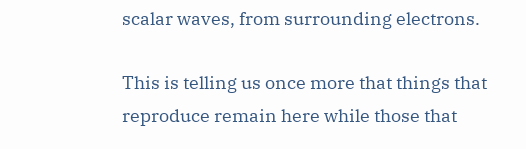scalar waves, from surrounding electrons.

This is telling us once more that things that reproduce remain here while those that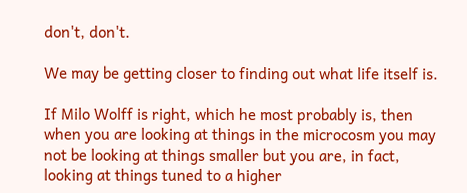don't, don't.

We may be getting closer to finding out what life itself is.

If Milo Wolff is right, which he most probably is, then when you are looking at things in the microcosm you may not be looking at things smaller but you are, in fact, looking at things tuned to a higher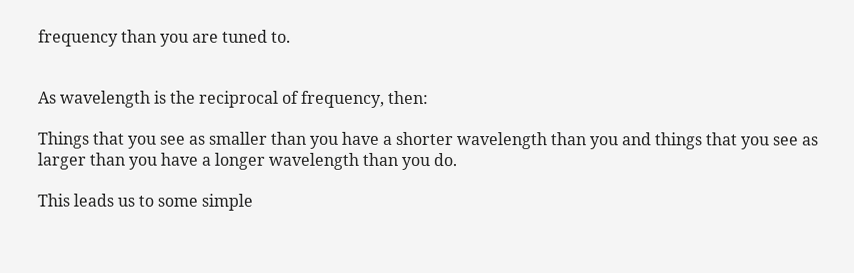frequency than you are tuned to.


As wavelength is the reciprocal of frequency, then:

Things that you see as smaller than you have a shorter wavelength than you and things that you see as larger than you have a longer wavelength than you do.

This leads us to some simple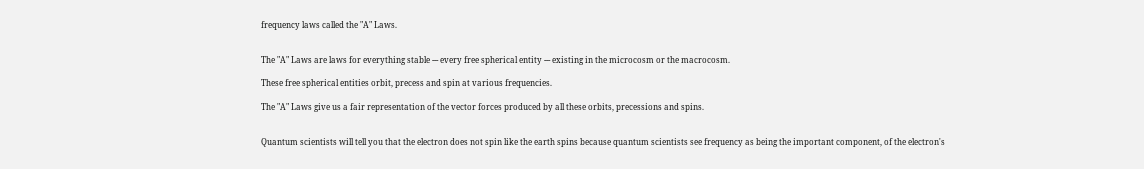frequency laws called the "A" Laws.


The "A" Laws are laws for everything stable --- every free spherical entity --- existing in the microcosm or the macrocosm.

These free spherical entities orbit, precess and spin at various frequencies.

The "A" Laws give us a fair representation of the vector forces produced by all these orbits, precessions and spins.


Quantum scientists will tell you that the electron does not spin like the earth spins because quantum scientists see frequency as being the important component, of the electron's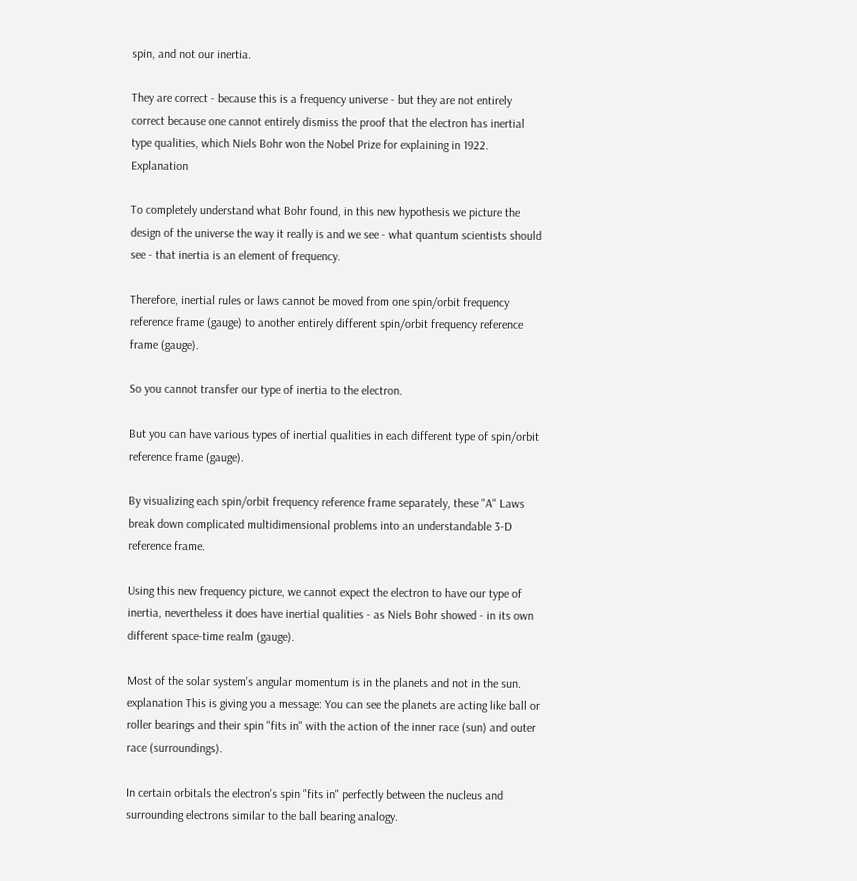spin, and not our inertia.

They are correct - because this is a frequency universe - but they are not entirely correct because one cannot entirely dismiss the proof that the electron has inertial type qualities, which Niels Bohr won the Nobel Prize for explaining in 1922. Explanation

To completely understand what Bohr found, in this new hypothesis we picture the design of the universe the way it really is and we see - what quantum scientists should see - that inertia is an element of frequency.

Therefore, inertial rules or laws cannot be moved from one spin/orbit frequency reference frame (gauge) to another entirely different spin/orbit frequency reference frame (gauge).

So you cannot transfer our type of inertia to the electron.

But you can have various types of inertial qualities in each different type of spin/orbit reference frame (gauge).

By visualizing each spin/orbit frequency reference frame separately, these "A" Laws break down complicated multidimensional problems into an understandable 3-D reference frame.

Using this new frequency picture, we cannot expect the electron to have our type of inertia, nevertheless it does have inertial qualities - as Niels Bohr showed - in its own different space-time realm (gauge).

Most of the solar system's angular momentum is in the planets and not in the sun. explanation This is giving you a message: You can see the planets are acting like ball or roller bearings and their spin "fits in" with the action of the inner race (sun) and outer race (surroundings).

In certain orbitals the electron's spin "fits in" perfectly between the nucleus and surrounding electrons similar to the ball bearing analogy.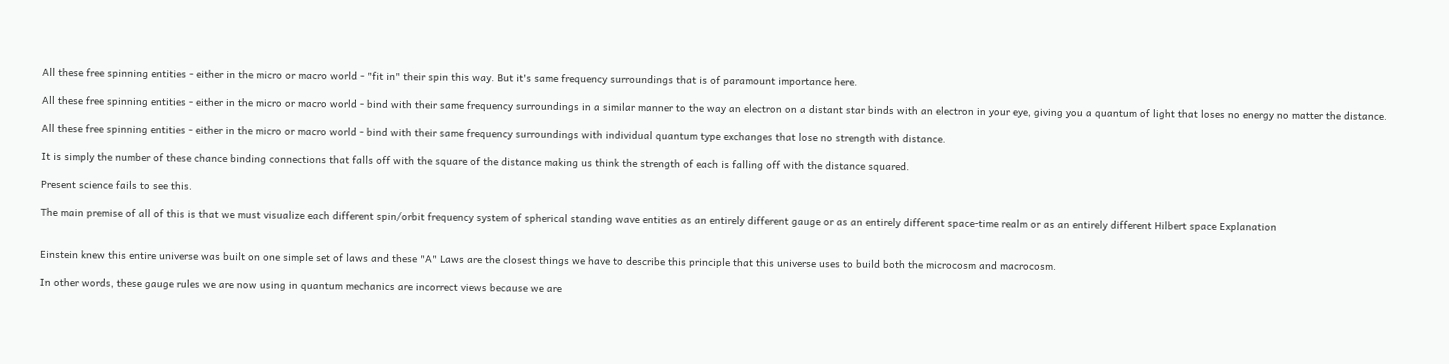All these free spinning entities - either in the micro or macro world - "fit in" their spin this way. But it's same frequency surroundings that is of paramount importance here.

All these free spinning entities - either in the micro or macro world - bind with their same frequency surroundings in a similar manner to the way an electron on a distant star binds with an electron in your eye, giving you a quantum of light that loses no energy no matter the distance.

All these free spinning entities - either in the micro or macro world - bind with their same frequency surroundings with individual quantum type exchanges that lose no strength with distance.

It is simply the number of these chance binding connections that falls off with the square of the distance making us think the strength of each is falling off with the distance squared.

Present science fails to see this.

The main premise of all of this is that we must visualize each different spin/orbit frequency system of spherical standing wave entities as an entirely different gauge or as an entirely different space-time realm or as an entirely different Hilbert space Explanation


Einstein knew this entire universe was built on one simple set of laws and these "A" Laws are the closest things we have to describe this principle that this universe uses to build both the microcosm and macrocosm.

In other words, these gauge rules we are now using in quantum mechanics are incorrect views because we are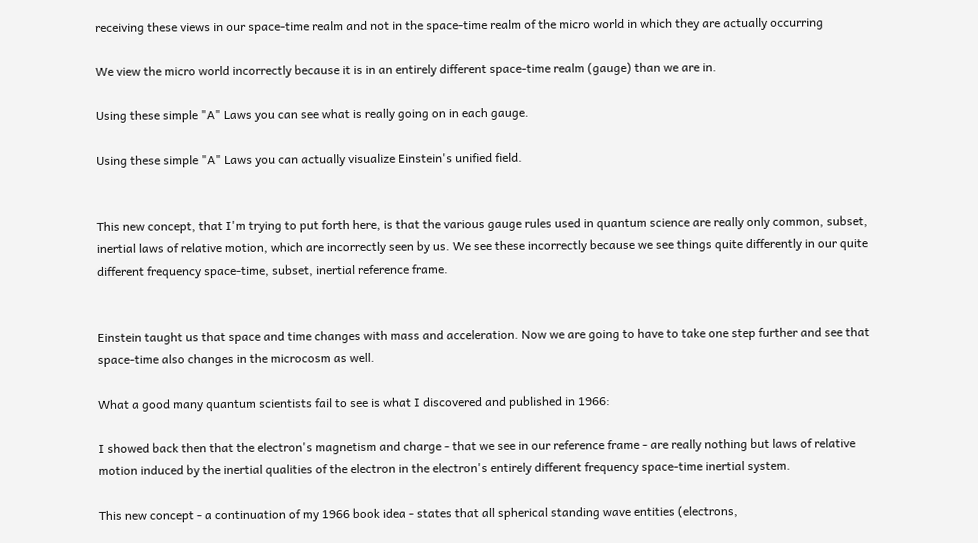receiving these views in our space-time realm and not in the space-time realm of the micro world in which they are actually occurring

We view the micro world incorrectly because it is in an entirely different space-time realm (gauge) than we are in.

Using these simple "A" Laws you can see what is really going on in each gauge.

Using these simple "A" Laws you can actually visualize Einstein's unified field.


This new concept, that I'm trying to put forth here, is that the various gauge rules used in quantum science are really only common, subset, inertial laws of relative motion, which are incorrectly seen by us. We see these incorrectly because we see things quite differently in our quite different frequency space-time, subset, inertial reference frame.


Einstein taught us that space and time changes with mass and acceleration. Now we are going to have to take one step further and see that space-time also changes in the microcosm as well.

What a good many quantum scientists fail to see is what I discovered and published in 1966:

I showed back then that the electron's magnetism and charge - that we see in our reference frame - are really nothing but laws of relative motion induced by the inertial qualities of the electron in the electron's entirely different frequency space-time inertial system.

This new concept - a continuation of my 1966 book idea - states that all spherical standing wave entities (electrons,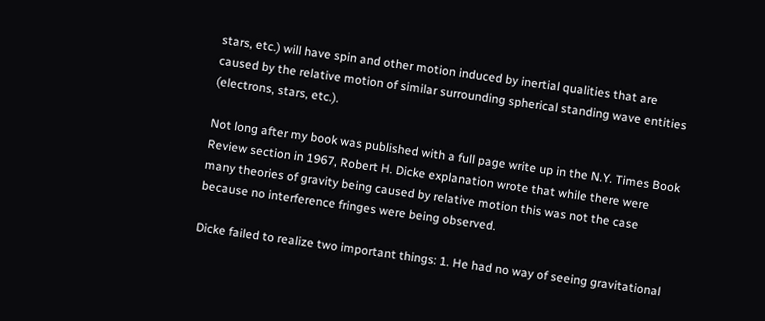stars, etc.) will have spin and other motion induced by inertial qualities that are caused by the relative motion of similar surrounding spherical standing wave entities (electrons, stars, etc.).

Not long after my book was published with a full page write up in the N.Y. Times Book Review section in 1967, Robert H. Dicke explanation wrote that while there were many theories of gravity being caused by relative motion this was not the case because no interference fringes were being observed.

Dicke failed to realize two important things: 1. He had no way of seeing gravitational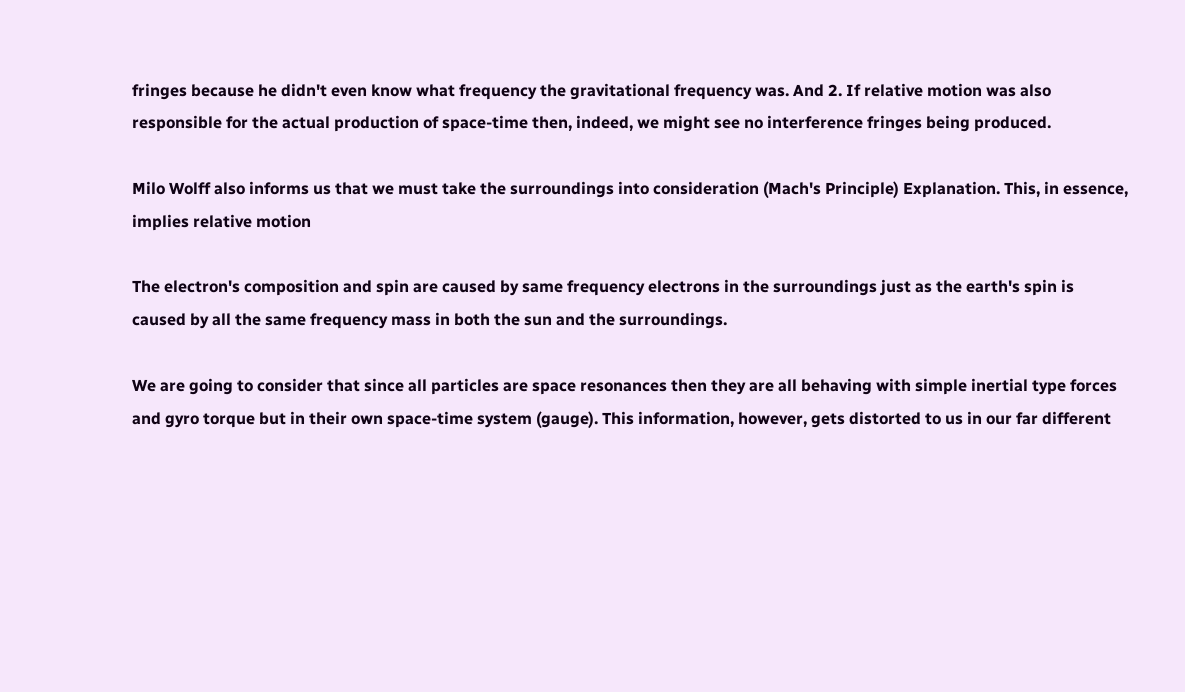fringes because he didn't even know what frequency the gravitational frequency was. And 2. If relative motion was also responsible for the actual production of space-time then, indeed, we might see no interference fringes being produced.

Milo Wolff also informs us that we must take the surroundings into consideration (Mach's Principle) Explanation. This, in essence, implies relative motion

The electron's composition and spin are caused by same frequency electrons in the surroundings just as the earth's spin is caused by all the same frequency mass in both the sun and the surroundings.

We are going to consider that since all particles are space resonances then they are all behaving with simple inertial type forces and gyro torque but in their own space-time system (gauge). This information, however, gets distorted to us in our far different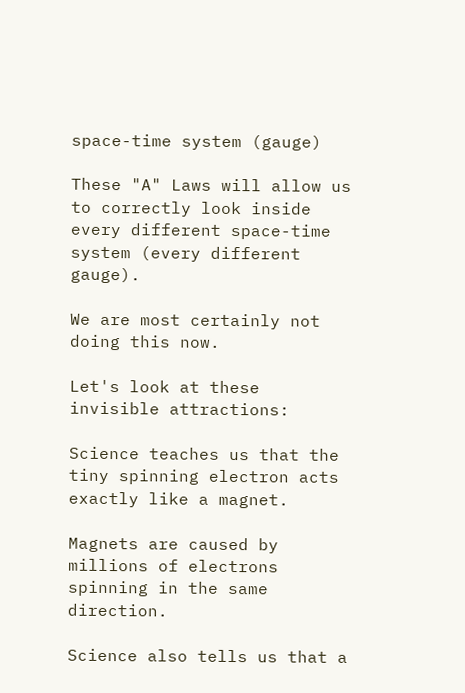space-time system (gauge)

These "A" Laws will allow us to correctly look inside every different space-time system (every different gauge).

We are most certainly not doing this now.

Let's look at these invisible attractions:

Science teaches us that the tiny spinning electron acts exactly like a magnet.

Magnets are caused by millions of electrons spinning in the same direction.

Science also tells us that a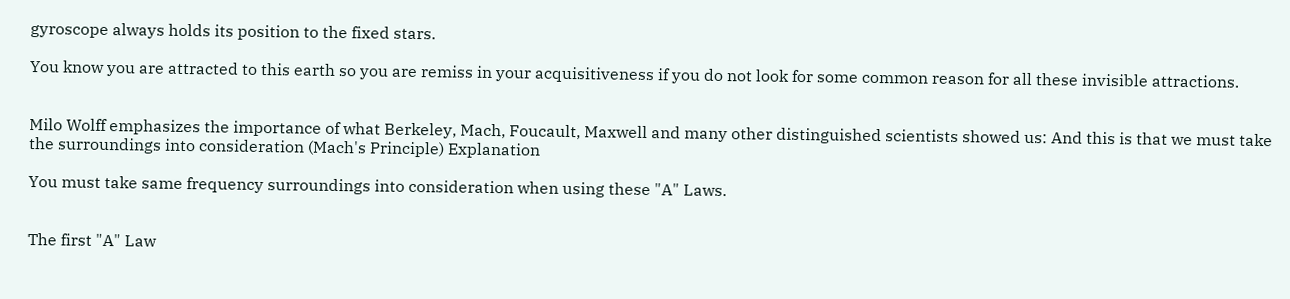gyroscope always holds its position to the fixed stars.

You know you are attracted to this earth so you are remiss in your acquisitiveness if you do not look for some common reason for all these invisible attractions.


Milo Wolff emphasizes the importance of what Berkeley, Mach, Foucault, Maxwell and many other distinguished scientists showed us: And this is that we must take the surroundings into consideration (Mach's Principle) Explanation

You must take same frequency surroundings into consideration when using these "A" Laws.


The first "A" Law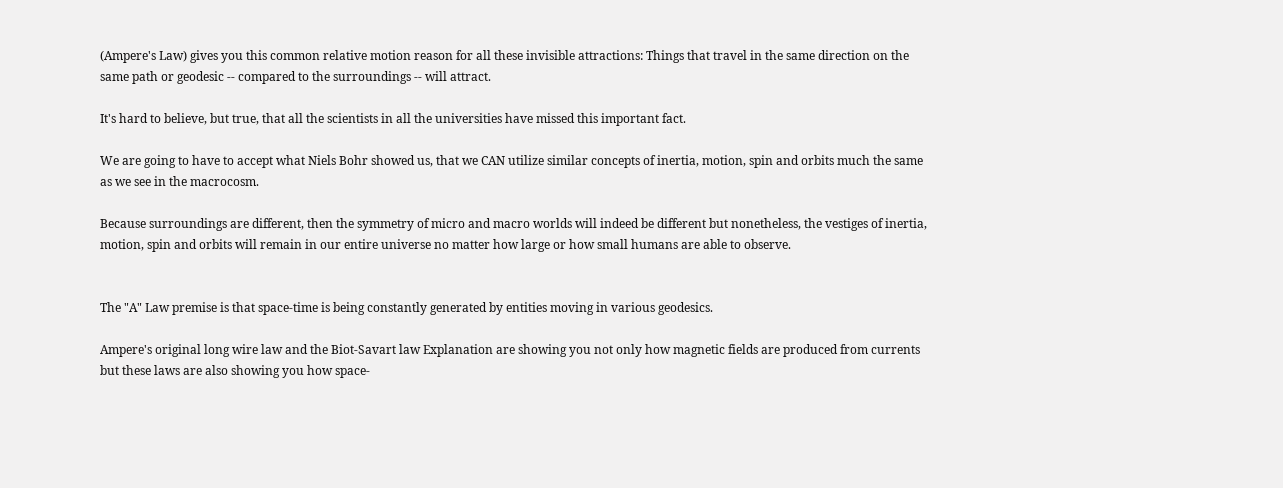(Ampere's Law) gives you this common relative motion reason for all these invisible attractions: Things that travel in the same direction on the same path or geodesic -- compared to the surroundings -- will attract.

It's hard to believe, but true, that all the scientists in all the universities have missed this important fact.

We are going to have to accept what Niels Bohr showed us, that we CAN utilize similar concepts of inertia, motion, spin and orbits much the same as we see in the macrocosm.

Because surroundings are different, then the symmetry of micro and macro worlds will indeed be different but nonetheless, the vestiges of inertia, motion, spin and orbits will remain in our entire universe no matter how large or how small humans are able to observe.


The "A" Law premise is that space-time is being constantly generated by entities moving in various geodesics.

Ampere's original long wire law and the Biot-Savart law Explanation are showing you not only how magnetic fields are produced from currents but these laws are also showing you how space-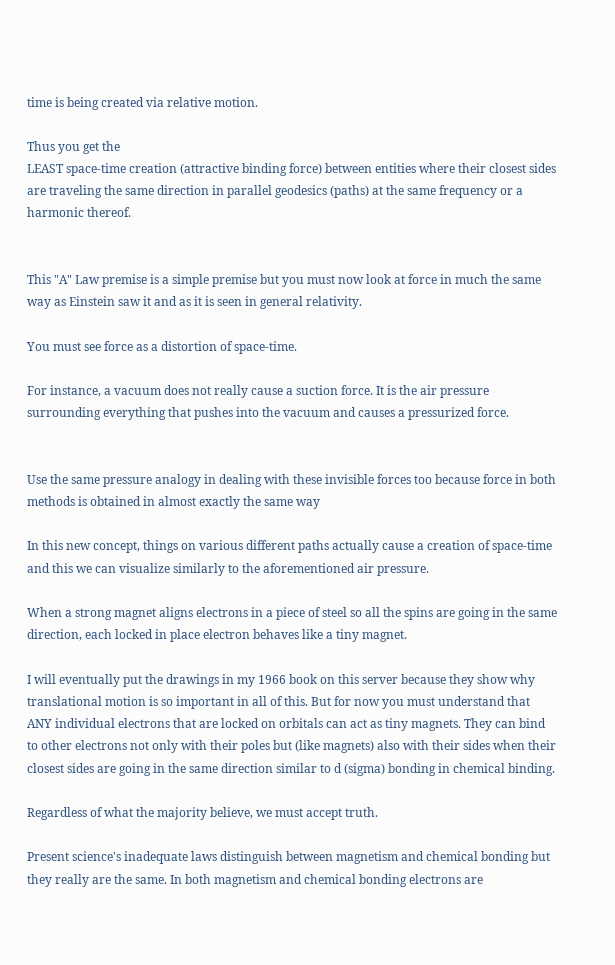time is being created via relative motion.

Thus you get the
LEAST space-time creation (attractive binding force) between entities where their closest sides are traveling the same direction in parallel geodesics (paths) at the same frequency or a harmonic thereof.


This "A" Law premise is a simple premise but you must now look at force in much the same way as Einstein saw it and as it is seen in general relativity.

You must see force as a distortion of space-time.

For instance, a vacuum does not really cause a suction force. It is the air pressure surrounding everything that pushes into the vacuum and causes a pressurized force.


Use the same pressure analogy in dealing with these invisible forces too because force in both methods is obtained in almost exactly the same way

In this new concept, things on various different paths actually cause a creation of space-time and this we can visualize similarly to the aforementioned air pressure.

When a strong magnet aligns electrons in a piece of steel so all the spins are going in the same direction, each locked in place electron behaves like a tiny magnet.

I will eventually put the drawings in my 1966 book on this server because they show why translational motion is so important in all of this. But for now you must understand that ANY individual electrons that are locked on orbitals can act as tiny magnets. They can bind to other electrons not only with their poles but (like magnets) also with their sides when their closest sides are going in the same direction similar to d (sigma) bonding in chemical binding.

Regardless of what the majority believe, we must accept truth.

Present science's inadequate laws distinguish between magnetism and chemical bonding but they really are the same. In both magnetism and chemical bonding electrons are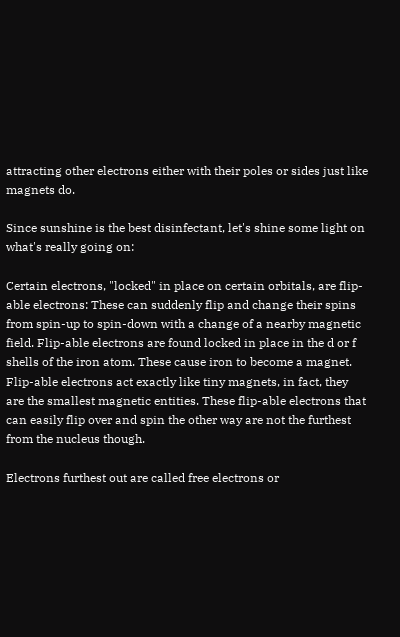attracting other electrons either with their poles or sides just like magnets do.

Since sunshine is the best disinfectant, let's shine some light on what's really going on:

Certain electrons, "locked" in place on certain orbitals, are flip-able electrons: These can suddenly flip and change their spins from spin-up to spin-down with a change of a nearby magnetic field. Flip-able electrons are found locked in place in the d or f shells of the iron atom. These cause iron to become a magnet. Flip-able electrons act exactly like tiny magnets, in fact, they are the smallest magnetic entities. These flip-able electrons that can easily flip over and spin the other way are not the furthest from the nucleus though.

Electrons furthest out are called free electrons or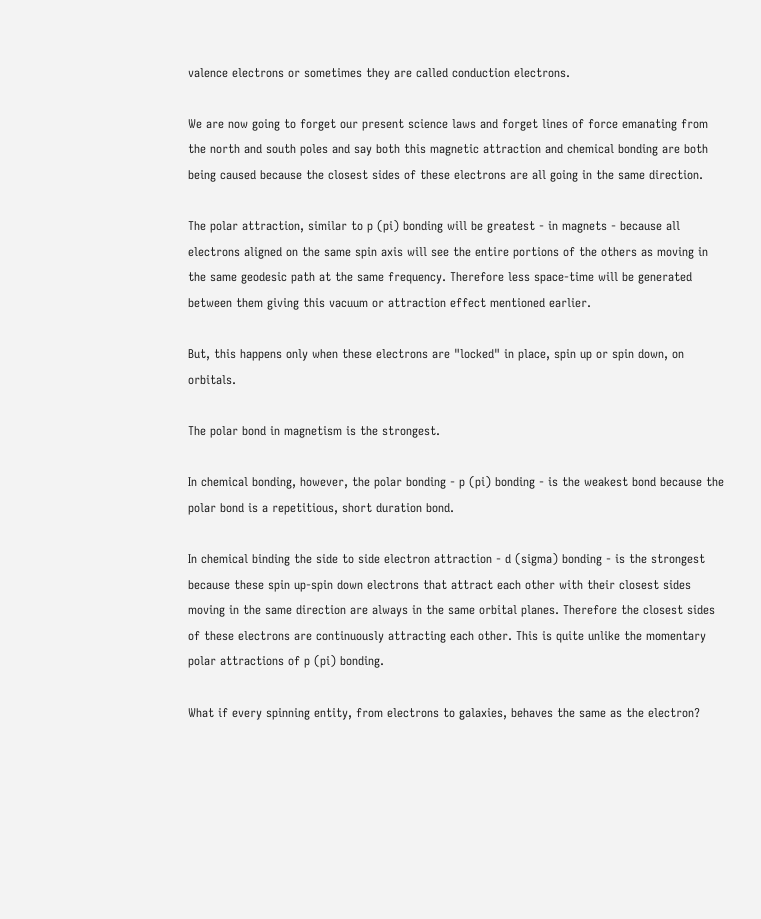valence electrons or sometimes they are called conduction electrons.

We are now going to forget our present science laws and forget lines of force emanating from the north and south poles and say both this magnetic attraction and chemical bonding are both being caused because the closest sides of these electrons are all going in the same direction.

The polar attraction, similar to p (pi) bonding will be greatest - in magnets - because all electrons aligned on the same spin axis will see the entire portions of the others as moving in the same geodesic path at the same frequency. Therefore less space-time will be generated between them giving this vacuum or attraction effect mentioned earlier.

But, this happens only when these electrons are "locked" in place, spin up or spin down, on orbitals.

The polar bond in magnetism is the strongest.

In chemical bonding, however, the polar bonding - p (pi) bonding - is the weakest bond because the polar bond is a repetitious, short duration bond.

In chemical binding the side to side electron attraction - d (sigma) bonding - is the strongest because these spin up-spin down electrons that attract each other with their closest sides moving in the same direction are always in the same orbital planes. Therefore the closest sides of these electrons are continuously attracting each other. This is quite unlike the momentary polar attractions of p (pi) bonding.

What if every spinning entity, from electrons to galaxies, behaves the same as the electron?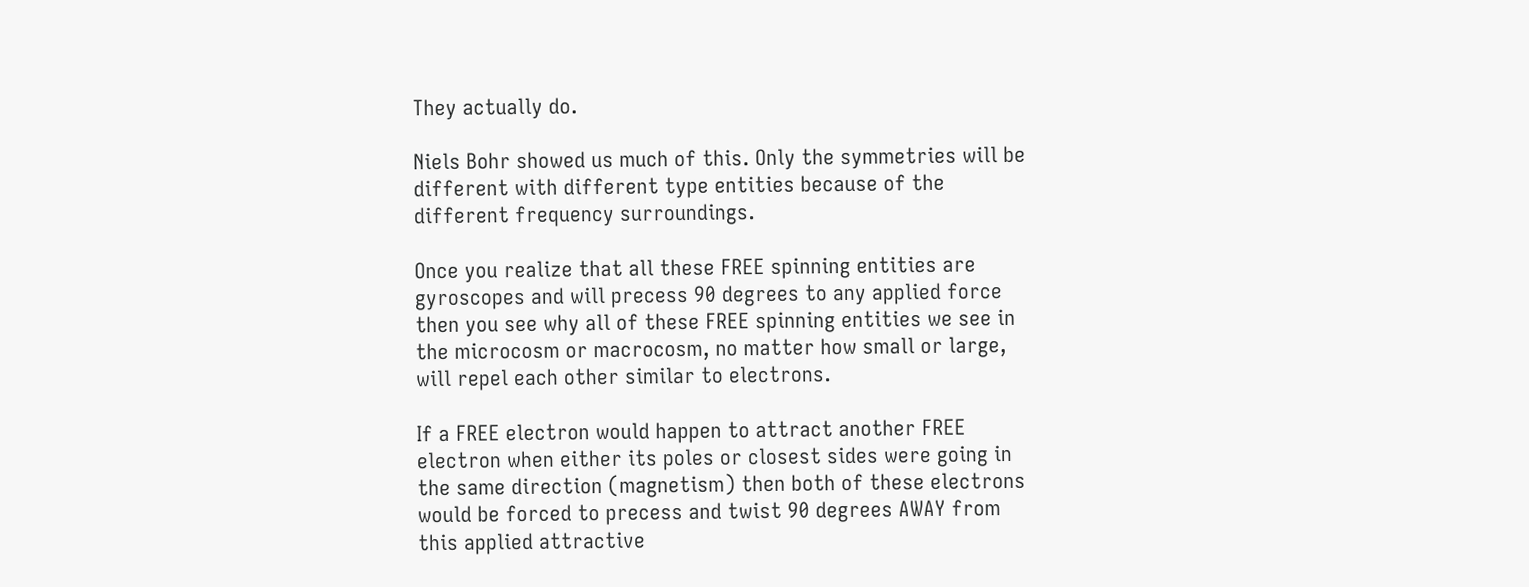They actually do.

Niels Bohr showed us much of this. Only the symmetries will be different with different type entities because of the different frequency surroundings.

Once you realize that all these FREE spinning entities are gyroscopes and will precess 90 degrees to any applied force then you see why all of these FREE spinning entities we see in the microcosm or macrocosm, no matter how small or large, will repel each other similar to electrons.

If a FREE electron would happen to attract another FREE electron when either its poles or closest sides were going in the same direction (magnetism) then both of these electrons would be forced to precess and twist 90 degrees AWAY from this applied attractive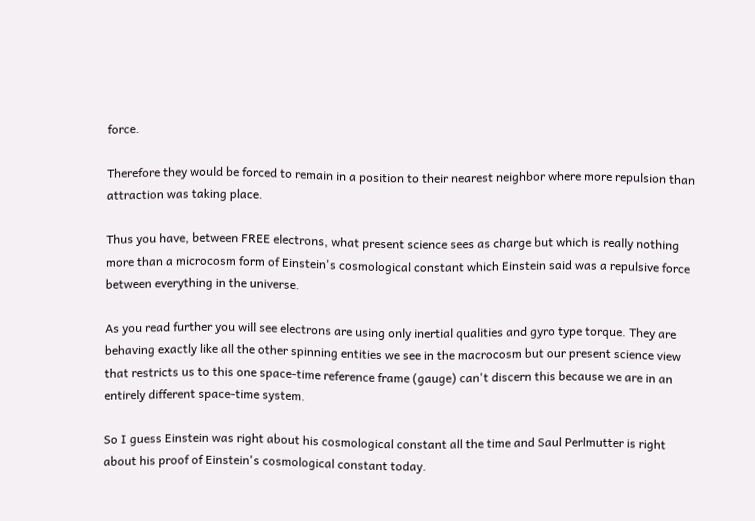force.

Therefore they would be forced to remain in a position to their nearest neighbor where more repulsion than attraction was taking place.

Thus you have, between FREE electrons, what present science sees as charge but which is really nothing more than a microcosm form of Einstein's cosmological constant which Einstein said was a repulsive force between everything in the universe.

As you read further you will see electrons are using only inertial qualities and gyro type torque. They are behaving exactly like all the other spinning entities we see in the macrocosm but our present science view that restricts us to this one space-time reference frame (gauge) can't discern this because we are in an entirely different space-time system.

So I guess Einstein was right about his cosmological constant all the time and Saul Perlmutter is right about his proof of Einstein's cosmological constant today.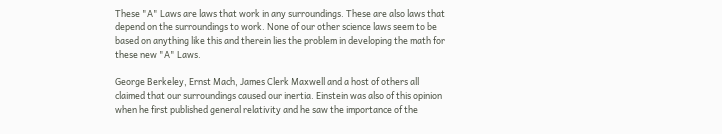These "A" Laws are laws that work in any surroundings. These are also laws that depend on the surroundings to work. None of our other science laws seem to be based on anything like this and therein lies the problem in developing the math for these new "A" Laws.

George Berkeley, Ernst Mach, James Clerk Maxwell and a host of others all claimed that our surroundings caused our inertia. Einstein was also of this opinion when he first published general relativity and he saw the importance of the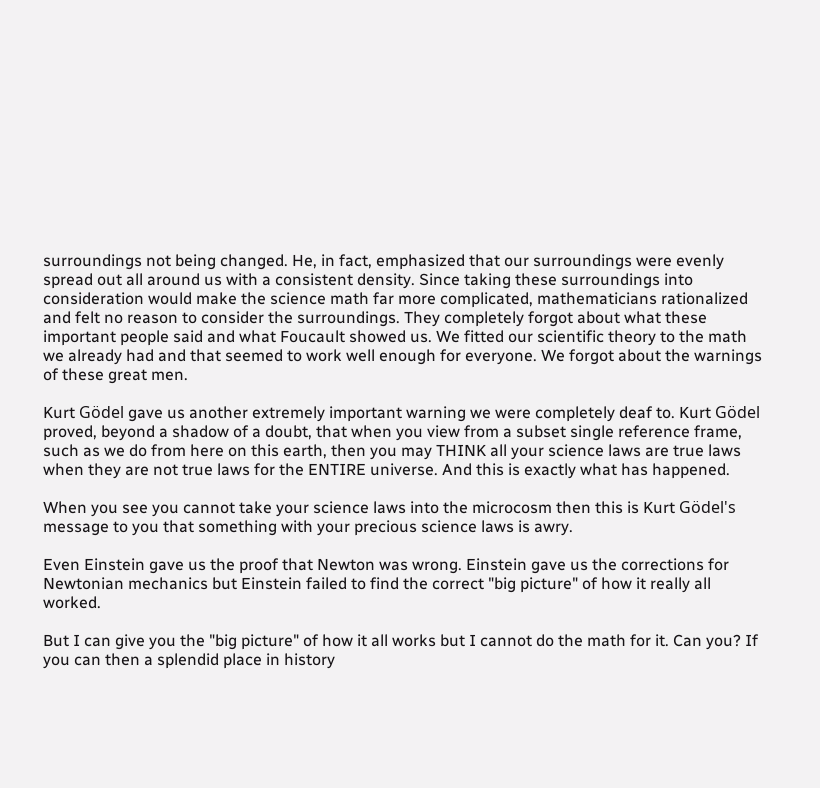surroundings not being changed. He, in fact, emphasized that our surroundings were evenly spread out all around us with a consistent density. Since taking these surroundings into consideration would make the science math far more complicated, mathematicians rationalized and felt no reason to consider the surroundings. They completely forgot about what these important people said and what Foucault showed us. We fitted our scientific theory to the math we already had and that seemed to work well enough for everyone. We forgot about the warnings of these great men.

Kurt Gödel gave us another extremely important warning we were completely deaf to. Kurt Gödel proved, beyond a shadow of a doubt, that when you view from a subset single reference frame, such as we do from here on this earth, then you may THINK all your science laws are true laws when they are not true laws for the ENTIRE universe. And this is exactly what has happened.

When you see you cannot take your science laws into the microcosm then this is Kurt Gödel's message to you that something with your precious science laws is awry.

Even Einstein gave us the proof that Newton was wrong. Einstein gave us the corrections for Newtonian mechanics but Einstein failed to find the correct "big picture" of how it really all worked.

But I can give you the "big picture" of how it all works but I cannot do the math for it. Can you? If you can then a splendid place in history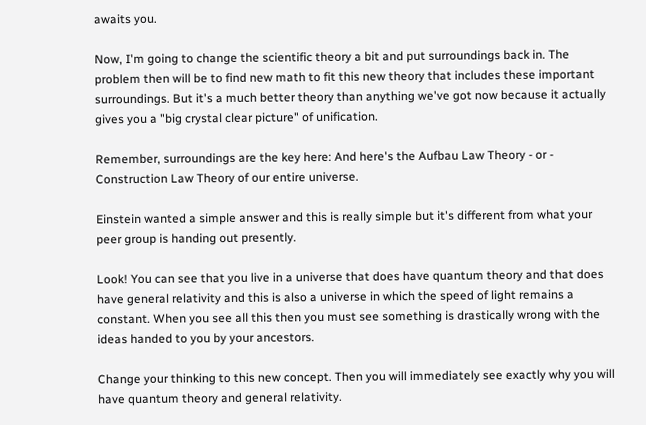awaits you.

Now, I'm going to change the scientific theory a bit and put surroundings back in. The problem then will be to find new math to fit this new theory that includes these important surroundings. But it's a much better theory than anything we've got now because it actually gives you a "big crystal clear picture" of unification.

Remember, surroundings are the key here: And here's the Aufbau Law Theory - or - Construction Law Theory of our entire universe.

Einstein wanted a simple answer and this is really simple but it's different from what your peer group is handing out presently.

Look! You can see that you live in a universe that does have quantum theory and that does have general relativity and this is also a universe in which the speed of light remains a constant. When you see all this then you must see something is drastically wrong with the ideas handed to you by your ancestors.

Change your thinking to this new concept. Then you will immediately see exactly why you will have quantum theory and general relativity.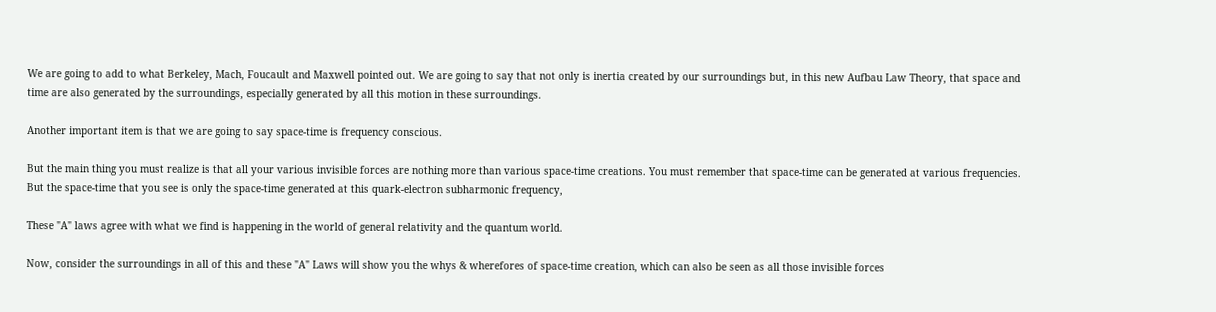We are going to add to what Berkeley, Mach, Foucault and Maxwell pointed out. We are going to say that not only is inertia created by our surroundings but, in this new Aufbau Law Theory, that space and time are also generated by the surroundings, especially generated by all this motion in these surroundings.

Another important item is that we are going to say space-time is frequency conscious.

But the main thing you must realize is that all your various invisible forces are nothing more than various space-time creations. You must remember that space-time can be generated at various frequencies. But the space-time that you see is only the space-time generated at this quark-electron subharmonic frequency,

These "A" laws agree with what we find is happening in the world of general relativity and the quantum world.

Now, consider the surroundings in all of this and these "A" Laws will show you the whys & wherefores of space-time creation, which can also be seen as all those invisible forces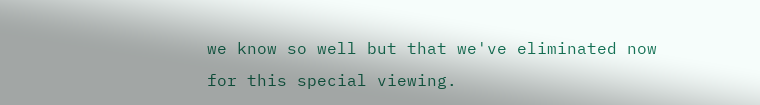we know so well but that we've eliminated now for this special viewing.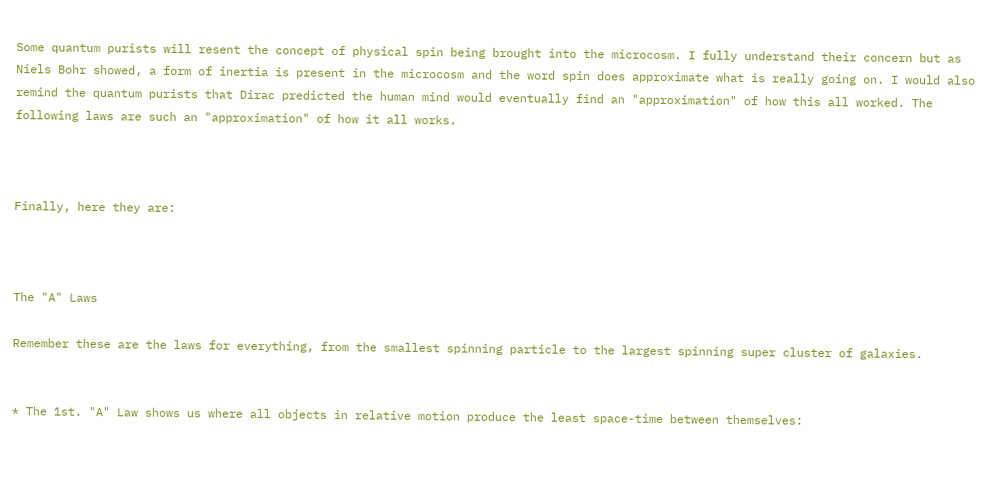Some quantum purists will resent the concept of physical spin being brought into the microcosm. I fully understand their concern but as Niels Bohr showed, a form of inertia is present in the microcosm and the word spin does approximate what is really going on. I would also remind the quantum purists that Dirac predicted the human mind would eventually find an "approximation" of how this all worked. The following laws are such an "approximation" of how it all works.



Finally, here they are:



The "A" Laws

Remember these are the laws for everything, from the smallest spinning particle to the largest spinning super cluster of galaxies.


* The 1st. "A" Law shows us where all objects in relative motion produce the least space-time between themselves: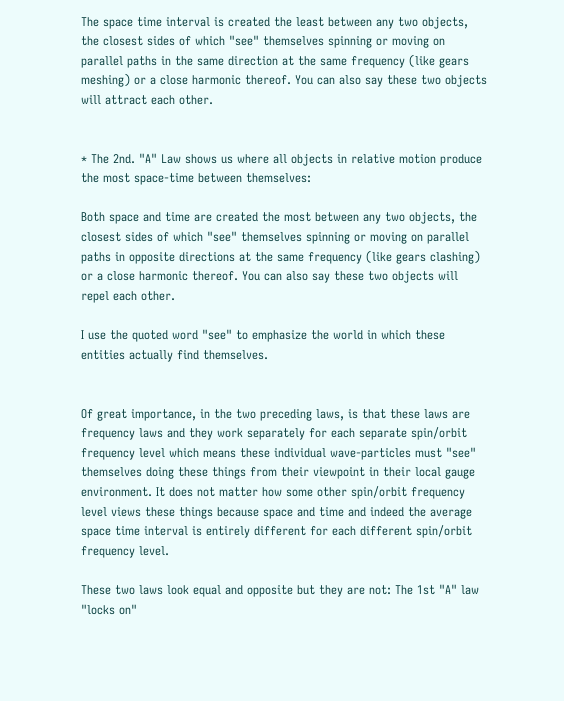The space time interval is created the least between any two objects, the closest sides of which "see" themselves spinning or moving on parallel paths in the same direction at the same frequency (like gears meshing) or a close harmonic thereof. You can also say these two objects will attract each other.


* The 2nd. "A" Law shows us where all objects in relative motion produce the most space-time between themselves:

Both space and time are created the most between any two objects, the closest sides of which "see" themselves spinning or moving on parallel paths in opposite directions at the same frequency (like gears clashing) or a close harmonic thereof. You can also say these two objects will repel each other.

I use the quoted word "see" to emphasize the world in which these entities actually find themselves.


Of great importance, in the two preceding laws, is that these laws are frequency laws and they work separately for each separate spin/orbit frequency level which means these individual wave-particles must "see" themselves doing these things from their viewpoint in their local gauge environment. It does not matter how some other spin/orbit frequency level views these things because space and time and indeed the average space time interval is entirely different for each different spin/orbit frequency level.

These two laws look equal and opposite but they are not: The 1st "A" law "locks on"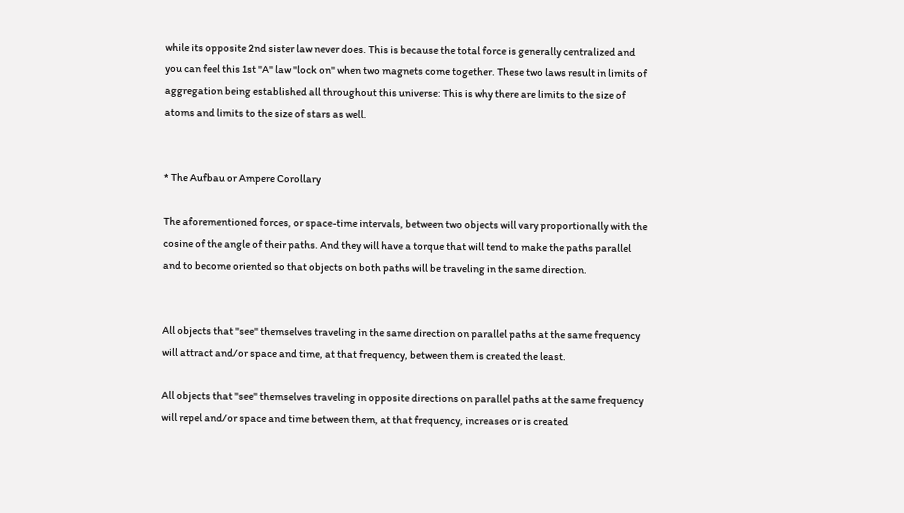while its opposite 2nd sister law never does. This is because the total force is generally centralized and you can feel this 1st "A" law "lock on" when two magnets come together. These two laws result in limits of aggregation being established all throughout this universe: This is why there are limits to the size of atoms and limits to the size of stars as well.


* The Aufbau or Ampere Corollary

The aforementioned forces, or space-time intervals, between two objects will vary proportionally with the cosine of the angle of their paths. And they will have a torque that will tend to make the paths parallel and to become oriented so that objects on both paths will be traveling in the same direction.


All objects that "see" themselves traveling in the same direction on parallel paths at the same frequency will attract and/or space and time, at that frequency, between them is created the least.

All objects that "see" themselves traveling in opposite directions on parallel paths at the same frequency will repel and/or space and time between them, at that frequency, increases or is created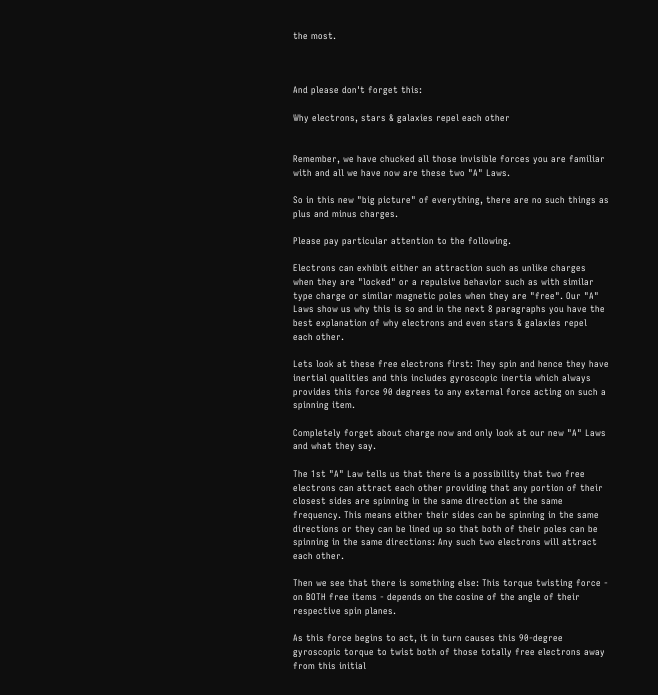the most.



And please don't forget this:

Why electrons, stars & galaxies repel each other


Remember, we have chucked all those invisible forces you are familiar with and all we have now are these two "A" Laws.

So in this new "big picture" of everything, there are no such things as plus and minus charges.

Please pay particular attention to the following.

Electrons can exhibit either an attraction such as unlike charges when they are "locked" or a repulsive behavior such as with similar type charge or similar magnetic poles when they are "free". Our "A" Laws show us why this is so and in the next 8 paragraphs you have the best explanation of why electrons and even stars & galaxies repel each other.

Lets look at these free electrons first: They spin and hence they have inertial qualities and this includes gyroscopic inertia which always provides this force 90 degrees to any external force acting on such a spinning item.

Completely forget about charge now and only look at our new "A" Laws and what they say.

The 1st "A" Law tells us that there is a possibility that two free electrons can attract each other providing that any portion of their closest sides are spinning in the same direction at the same frequency. This means either their sides can be spinning in the same directions or they can be lined up so that both of their poles can be spinning in the same directions: Any such two electrons will attract each other.

Then we see that there is something else: This torque twisting force - on BOTH free items - depends on the cosine of the angle of their respective spin planes.

As this force begins to act, it in turn causes this 90-degree gyroscopic torque to twist both of those totally free electrons away from this initial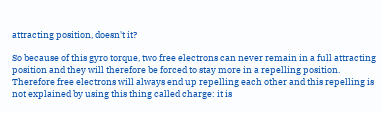attracting position, doesn't it?

So because of this gyro torque, two free electrons can never remain in a full attracting position and they will therefore be forced to stay more in a repelling position. Therefore free electrons will always end up repelling each other and this repelling is not explained by using this thing called charge: it is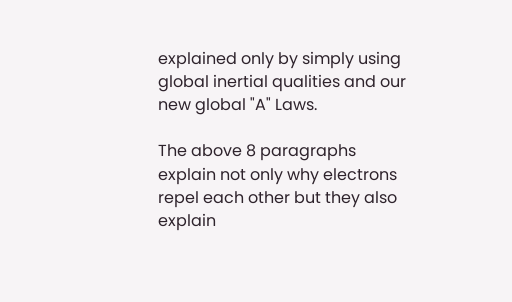explained only by simply using global inertial qualities and our new global "A" Laws.

The above 8 paragraphs explain not only why electrons repel each other but they also explain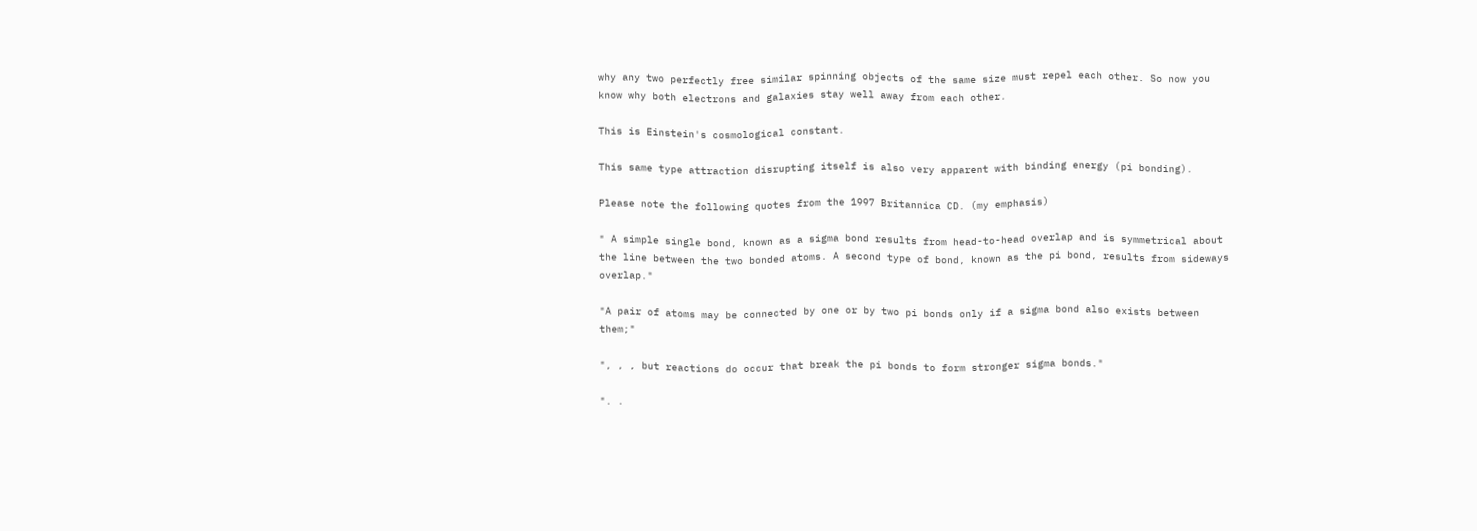why any two perfectly free similar spinning objects of the same size must repel each other. So now you know why both electrons and galaxies stay well away from each other.

This is Einstein's cosmological constant.

This same type attraction disrupting itself is also very apparent with binding energy (pi bonding).

Please note the following quotes from the 1997 Britannica CD. (my emphasis)

" A simple single bond, known as a sigma bond results from head-to-head overlap and is symmetrical about the line between the two bonded atoms. A second type of bond, known as the pi bond, results from sideways overlap."

"A pair of atoms may be connected by one or by two pi bonds only if a sigma bond also exists between them;"

", , , but reactions do occur that break the pi bonds to form stronger sigma bonds."

". .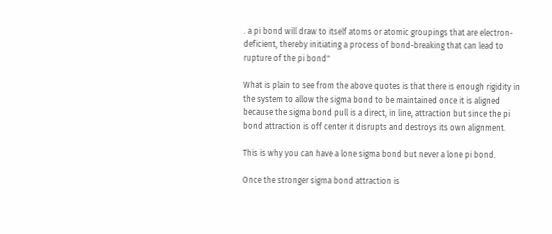. a pi bond will draw to itself atoms or atomic groupings that are electron-deficient, thereby initiating a process of bond-breaking that can lead to rupture of the pi bond"

What is plain to see from the above quotes is that there is enough rigidity in the system to allow the sigma bond to be maintained once it is aligned because the sigma bond pull is a direct, in line, attraction but since the pi bond attraction is off center it disrupts and destroys its own alignment.

This is why you can have a lone sigma bond but never a lone pi bond.

Once the stronger sigma bond attraction is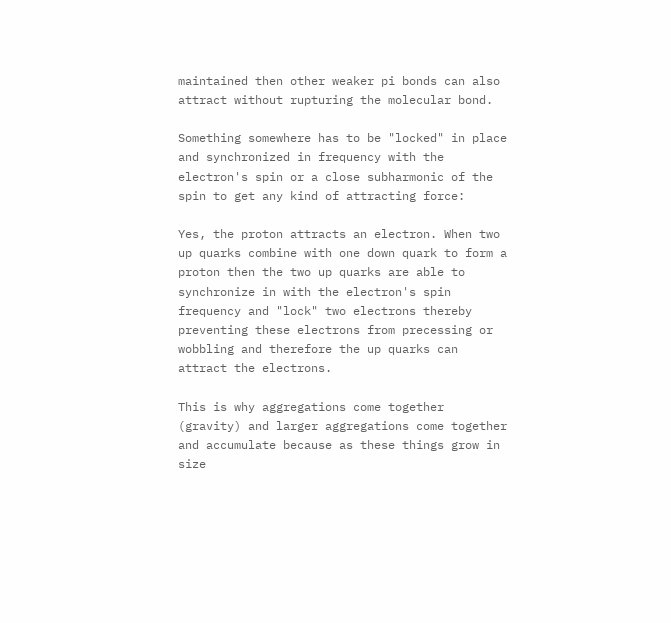maintained then other weaker pi bonds can also attract without rupturing the molecular bond.

Something somewhere has to be "locked" in place and synchronized in frequency with the electron's spin or a close subharmonic of the spin to get any kind of attracting force:

Yes, the proton attracts an electron. When two up quarks combine with one down quark to form a proton then the two up quarks are able to synchronize in with the electron's spin frequency and "lock" two electrons thereby preventing these electrons from precessing or wobbling and therefore the up quarks can attract the electrons.

This is why aggregations come together (gravity) and larger aggregations come together and accumulate because as these things grow in size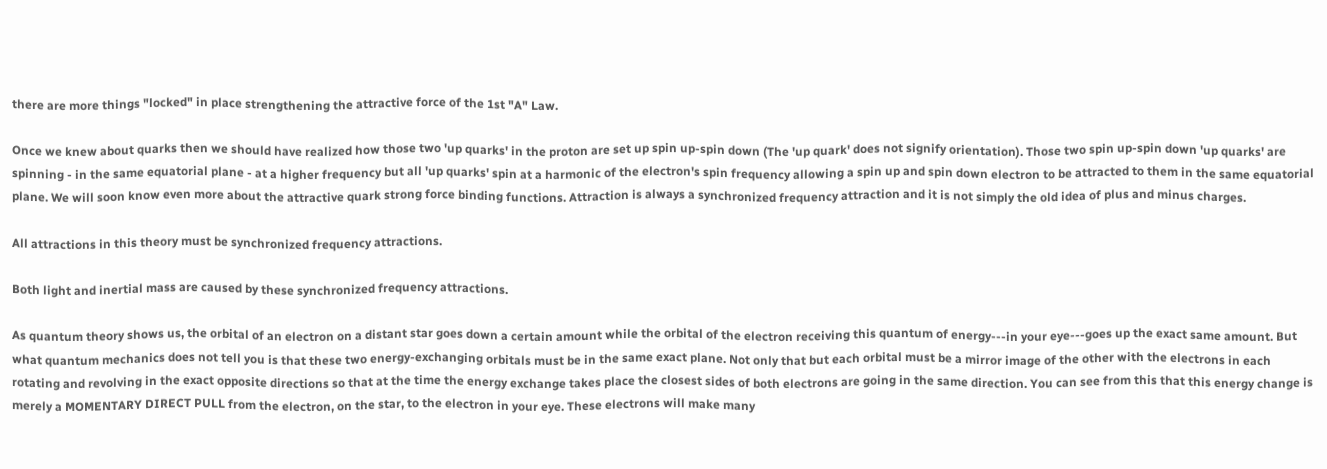there are more things "locked" in place strengthening the attractive force of the 1st "A" Law.

Once we knew about quarks then we should have realized how those two 'up quarks' in the proton are set up spin up-spin down (The 'up quark' does not signify orientation). Those two spin up-spin down 'up quarks' are spinning - in the same equatorial plane - at a higher frequency but all 'up quarks' spin at a harmonic of the electron's spin frequency allowing a spin up and spin down electron to be attracted to them in the same equatorial plane. We will soon know even more about the attractive quark strong force binding functions. Attraction is always a synchronized frequency attraction and it is not simply the old idea of plus and minus charges.

All attractions in this theory must be synchronized frequency attractions.

Both light and inertial mass are caused by these synchronized frequency attractions.

As quantum theory shows us, the orbital of an electron on a distant star goes down a certain amount while the orbital of the electron receiving this quantum of energy---in your eye---goes up the exact same amount. But what quantum mechanics does not tell you is that these two energy-exchanging orbitals must be in the same exact plane. Not only that but each orbital must be a mirror image of the other with the electrons in each rotating and revolving in the exact opposite directions so that at the time the energy exchange takes place the closest sides of both electrons are going in the same direction. You can see from this that this energy change is merely a MOMENTARY DIRECT PULL from the electron, on the star, to the electron in your eye. These electrons will make many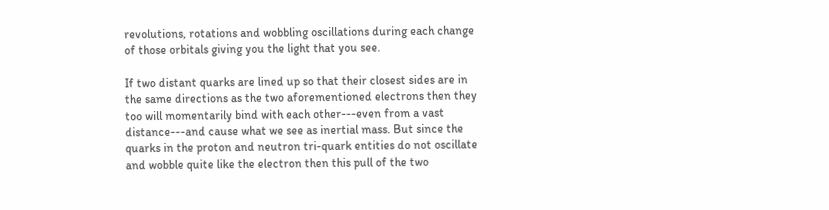revolutions, rotations and wobbling oscillations during each change of those orbitals giving you the light that you see.

If two distant quarks are lined up so that their closest sides are in the same directions as the two aforementioned electrons then they too will momentarily bind with each other---even from a vast distance---and cause what we see as inertial mass. But since the quarks in the proton and neutron tri-quark entities do not oscillate and wobble quite like the electron then this pull of the two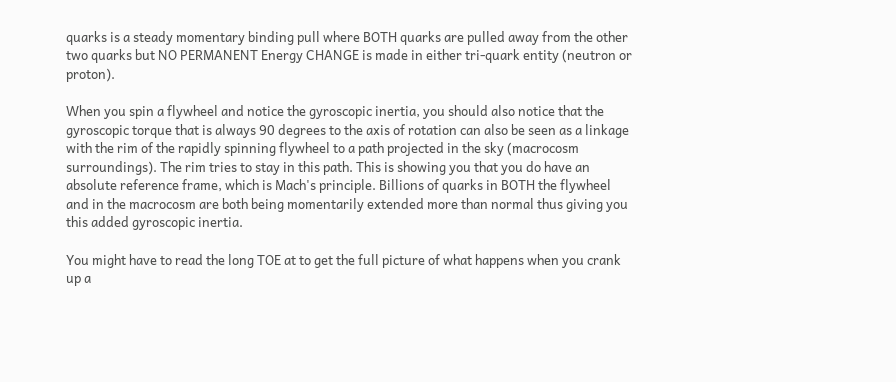quarks is a steady momentary binding pull where BOTH quarks are pulled away from the other two quarks but NO PERMANENT Energy CHANGE is made in either tri-quark entity (neutron or proton).

When you spin a flywheel and notice the gyroscopic inertia, you should also notice that the gyroscopic torque that is always 90 degrees to the axis of rotation can also be seen as a linkage with the rim of the rapidly spinning flywheel to a path projected in the sky (macrocosm surroundings). The rim tries to stay in this path. This is showing you that you do have an absolute reference frame, which is Mach's principle. Billions of quarks in BOTH the flywheel and in the macrocosm are both being momentarily extended more than normal thus giving you this added gyroscopic inertia.

You might have to read the long TOE at to get the full picture of what happens when you crank up a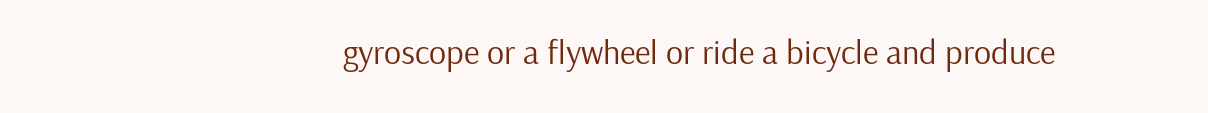gyroscope or a flywheel or ride a bicycle and produce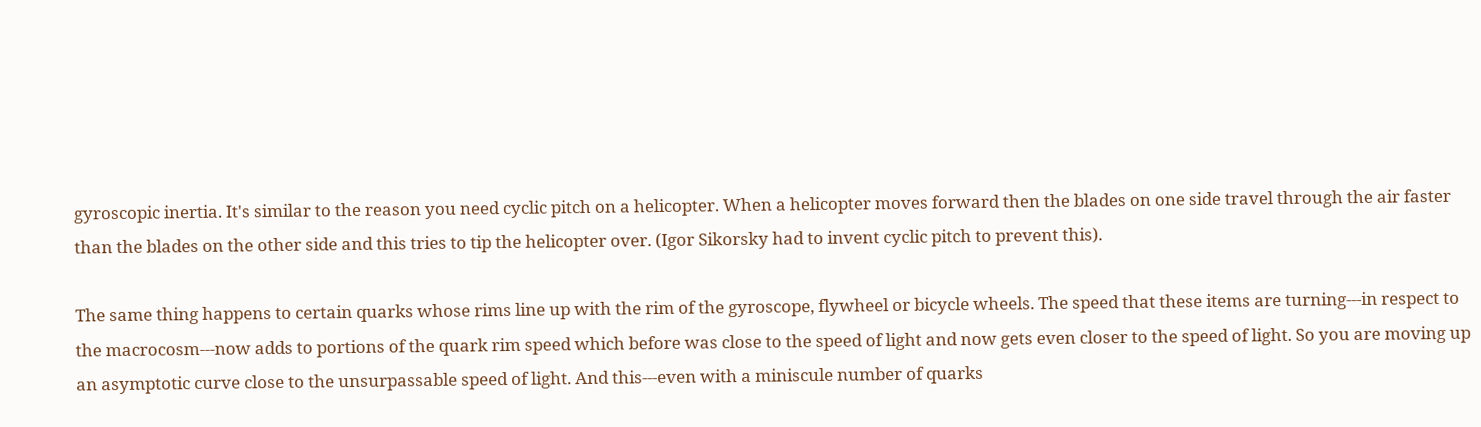gyroscopic inertia. It's similar to the reason you need cyclic pitch on a helicopter. When a helicopter moves forward then the blades on one side travel through the air faster than the blades on the other side and this tries to tip the helicopter over. (Igor Sikorsky had to invent cyclic pitch to prevent this).

The same thing happens to certain quarks whose rims line up with the rim of the gyroscope, flywheel or bicycle wheels. The speed that these items are turning---in respect to the macrocosm---now adds to portions of the quark rim speed which before was close to the speed of light and now gets even closer to the speed of light. So you are moving up an asymptotic curve close to the unsurpassable speed of light. And this---even with a miniscule number of quarks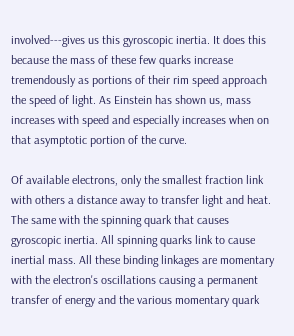involved---gives us this gyroscopic inertia. It does this because the mass of these few quarks increase tremendously as portions of their rim speed approach the speed of light. As Einstein has shown us, mass increases with speed and especially increases when on that asymptotic portion of the curve.

Of available electrons, only the smallest fraction link with others a distance away to transfer light and heat. The same with the spinning quark that causes gyroscopic inertia. All spinning quarks link to cause inertial mass. All these binding linkages are momentary with the electron's oscillations causing a permanent transfer of energy and the various momentary quark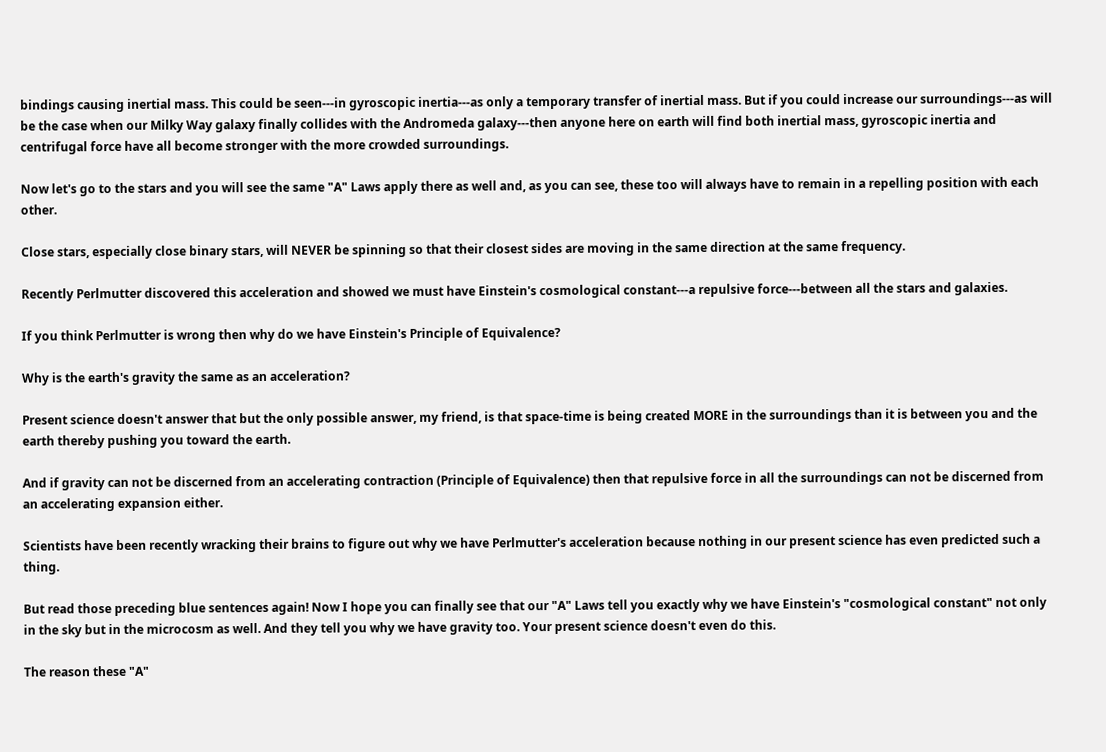bindings causing inertial mass. This could be seen---in gyroscopic inertia---as only a temporary transfer of inertial mass. But if you could increase our surroundings---as will be the case when our Milky Way galaxy finally collides with the Andromeda galaxy---then anyone here on earth will find both inertial mass, gyroscopic inertia and centrifugal force have all become stronger with the more crowded surroundings.

Now let's go to the stars and you will see the same "A" Laws apply there as well and, as you can see, these too will always have to remain in a repelling position with each other.

Close stars, especially close binary stars, will NEVER be spinning so that their closest sides are moving in the same direction at the same frequency.

Recently Perlmutter discovered this acceleration and showed we must have Einstein's cosmological constant---a repulsive force---between all the stars and galaxies.

If you think Perlmutter is wrong then why do we have Einstein's Principle of Equivalence?

Why is the earth's gravity the same as an acceleration?

Present science doesn't answer that but the only possible answer, my friend, is that space-time is being created MORE in the surroundings than it is between you and the earth thereby pushing you toward the earth.

And if gravity can not be discerned from an accelerating contraction (Principle of Equivalence) then that repulsive force in all the surroundings can not be discerned from an accelerating expansion either.

Scientists have been recently wracking their brains to figure out why we have Perlmutter's acceleration because nothing in our present science has even predicted such a thing.

But read those preceding blue sentences again! Now I hope you can finally see that our "A" Laws tell you exactly why we have Einstein's "cosmological constant" not only in the sky but in the microcosm as well. And they tell you why we have gravity too. Your present science doesn't even do this.

The reason these "A"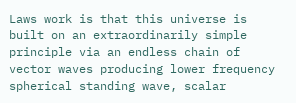Laws work is that this universe is built on an extraordinarily simple principle via an endless chain of vector waves producing lower frequency spherical standing wave, scalar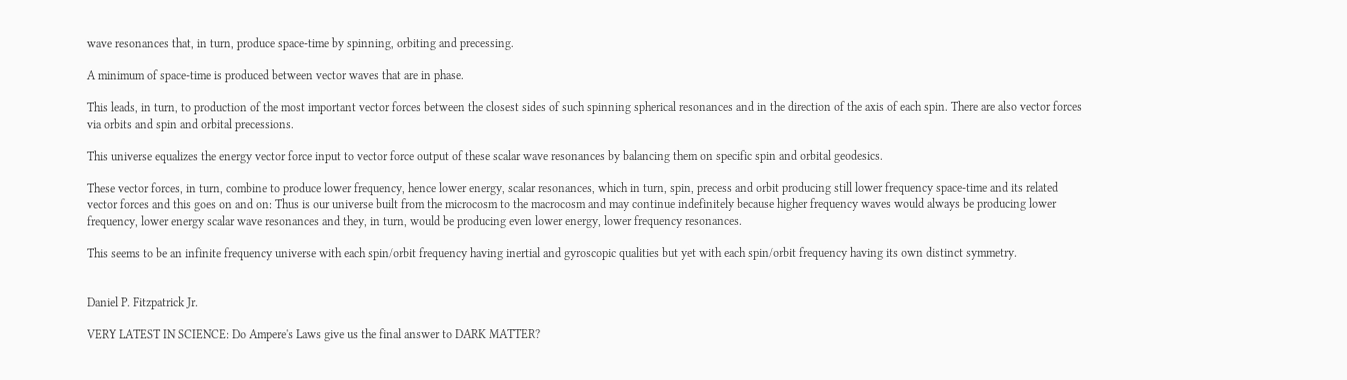wave resonances that, in turn, produce space-time by spinning, orbiting and precessing.

A minimum of space-time is produced between vector waves that are in phase.

This leads, in turn, to production of the most important vector forces between the closest sides of such spinning spherical resonances and in the direction of the axis of each spin. There are also vector forces via orbits and spin and orbital precessions.

This universe equalizes the energy vector force input to vector force output of these scalar wave resonances by balancing them on specific spin and orbital geodesics.

These vector forces, in turn, combine to produce lower frequency, hence lower energy, scalar resonances, which in turn, spin, precess and orbit producing still lower frequency space-time and its related vector forces and this goes on and on: Thus is our universe built from the microcosm to the macrocosm and may continue indefinitely because higher frequency waves would always be producing lower frequency, lower energy scalar wave resonances and they, in turn, would be producing even lower energy, lower frequency resonances.

This seems to be an infinite frequency universe with each spin/orbit frequency having inertial and gyroscopic qualities but yet with each spin/orbit frequency having its own distinct symmetry.


Daniel P. Fitzpatrick Jr.

VERY LATEST IN SCIENCE: Do Ampere's Laws give us the final answer to DARK MATTER?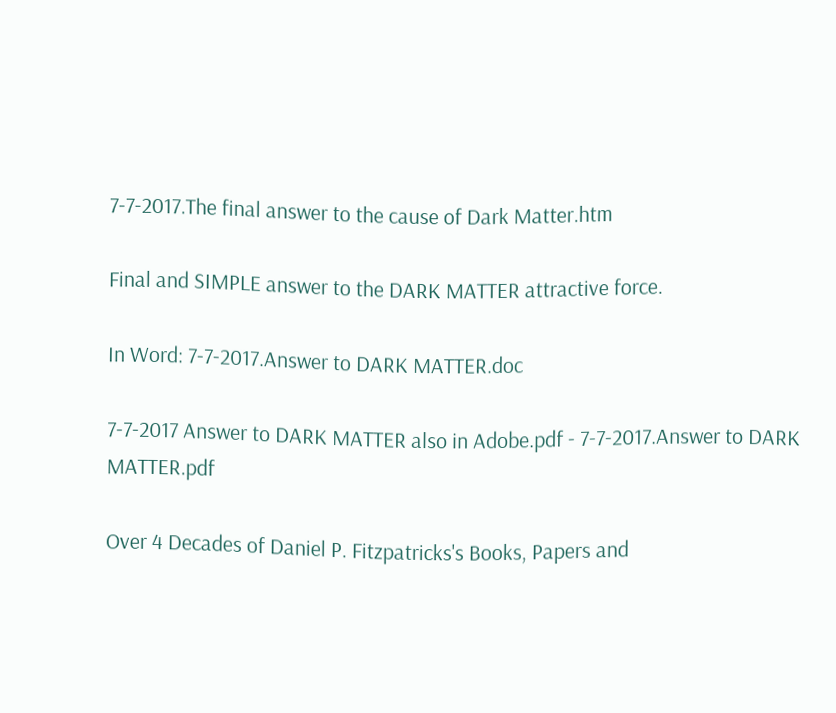7-7-2017.The final answer to the cause of Dark Matter.htm

Final and SIMPLE answer to the DARK MATTER attractive force.

In Word: 7-7-2017.Answer to DARK MATTER.doc

7-7-2017 Answer to DARK MATTER also in Adobe.pdf - 7-7-2017.Answer to DARK MATTER.pdf

Over 4 Decades of Daniel P. Fitzpatricks's Books, Papers and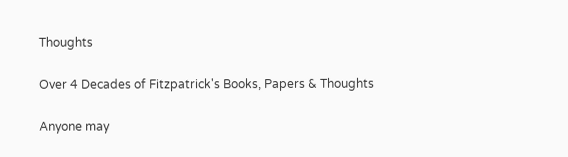Thoughts

Over 4 Decades of Fitzpatrick's Books, Papers & Thoughts

Anyone may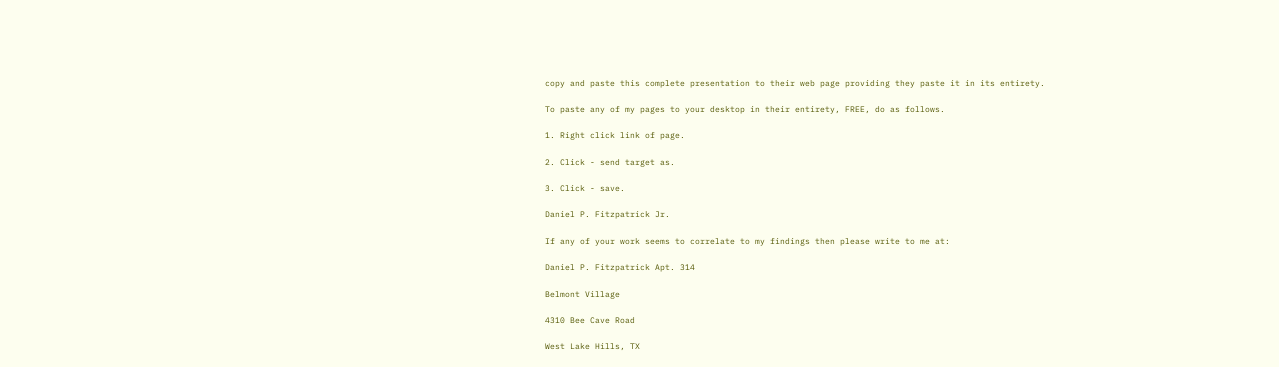copy and paste this complete presentation to their web page providing they paste it in its entirety.

To paste any of my pages to your desktop in their entirety, FREE, do as follows.

1. Right click link of page.

2. Click - send target as.

3. Click - save.

Daniel P. Fitzpatrick Jr.

If any of your work seems to correlate to my findings then please write to me at:

Daniel P. Fitzpatrick Apt. 314

Belmont Village

4310 Bee Cave Road

West Lake Hills, TX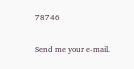78746

Send me your e-mail.